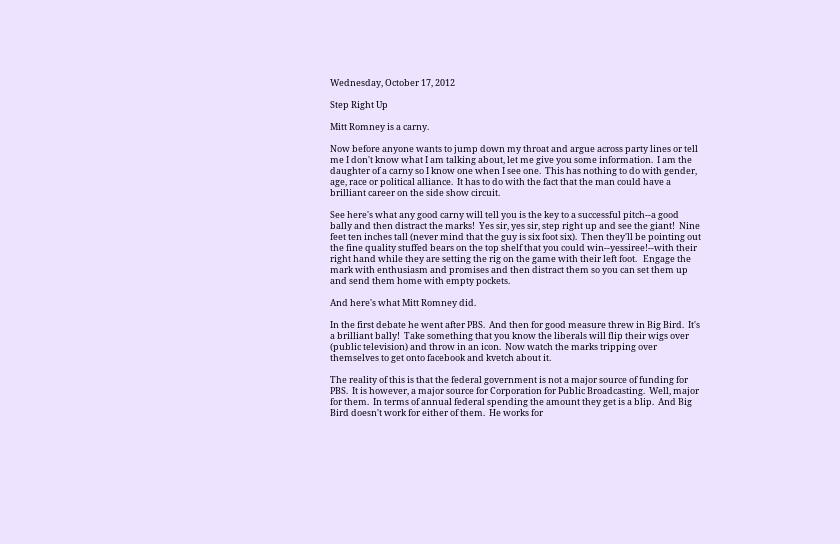Wednesday, October 17, 2012

Step Right Up

Mitt Romney is a carny.

Now before anyone wants to jump down my throat and argue across party lines or tell me I don't know what I am talking about, let me give you some information.  I am the daughter of a carny so I know one when I see one.  This has nothing to do with gender, age, race or political alliance.  It has to do with the fact that the man could have a brilliant career on the side show circuit.

See here's what any good carny will tell you is the key to a successful pitch--a good bally and then distract the marks!  Yes sir, yes sir, step right up and see the giant!  Nine feet ten inches tall (never mind that the guy is six foot six).  Then they'll be pointing out the fine quality stuffed bears on the top shelf that you could win--yessiree!--with their right hand while they are setting the rig on the game with their left foot.   Engage the mark with enthusiasm and promises and then distract them so you can set them up and send them home with empty pockets.

And here's what Mitt Romney did.

In the first debate he went after PBS.  And then for good measure threw in Big Bird.  It's a brilliant bally!  Take something that you know the liberals will flip their wigs over (public television) and throw in an icon.  Now watch the marks tripping over themselves to get onto facebook and kvetch about it.

The reality of this is that the federal government is not a major source of funding for PBS.  It is however, a major source for Corporation for Public Broadcasting.  Well, major for them.  In terms of annual federal spending the amount they get is a blip.  And Big Bird doesn't work for either of them.  He works for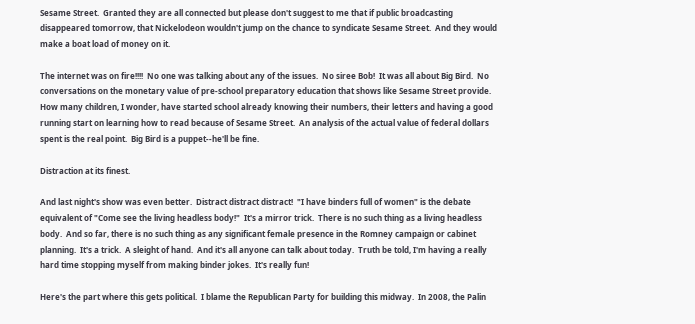Sesame Street.  Granted they are all connected but please don't suggest to me that if public broadcasting disappeared tomorrow, that Nickelodeon wouldn't jump on the chance to syndicate Sesame Street.  And they would make a boat load of money on it.

The internet was on fire!!!!  No one was talking about any of the issues.  No siree Bob!  It was all about Big Bird.  No conversations on the monetary value of pre-school preparatory education that shows like Sesame Street provide.  How many children, I wonder, have started school already knowing their numbers, their letters and having a good running start on learning how to read because of Sesame Street.  An analysis of the actual value of federal dollars spent is the real point.  Big Bird is a puppet--he'll be fine.

Distraction at its finest.

And last night's show was even better.  Distract distract distract!  "I have binders full of women" is the debate equivalent of "Come see the living headless body!"  It's a mirror trick.  There is no such thing as a living headless body.  And so far, there is no such thing as any significant female presence in the Romney campaign or cabinet planning.  It's a trick.  A sleight of hand.  And it's all anyone can talk about today.  Truth be told, I'm having a really hard time stopping myself from making binder jokes.  It's really fun!

Here's the part where this gets political.  I blame the Republican Party for building this midway.  In 2008, the Palin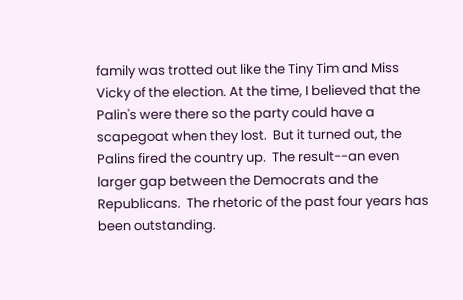family was trotted out like the Tiny Tim and Miss Vicky of the election. At the time, I believed that the Palin's were there so the party could have a scapegoat when they lost.  But it turned out, the Palins fired the country up.  The result--an even larger gap between the Democrats and the Republicans.  The rhetoric of the past four years has been outstanding.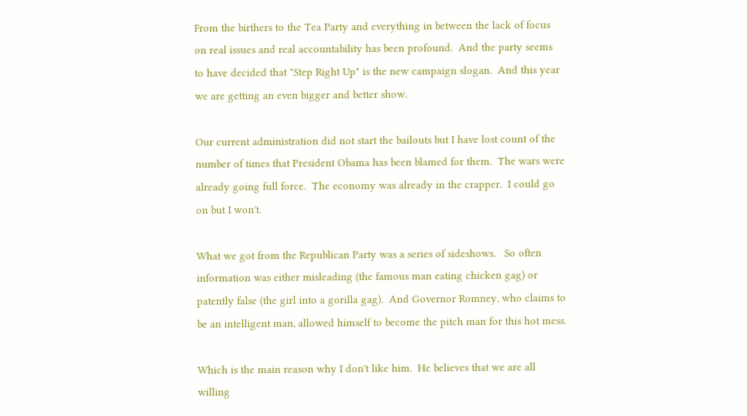From the birthers to the Tea Party and everything in between the lack of focus on real issues and real accountability has been profound.  And the party seems to have decided that "Step Right Up" is the new campaign slogan.  And this year we are getting an even bigger and better show.

Our current administration did not start the bailouts but I have lost count of the number of times that President Obama has been blamed for them.  The wars were already going full force.  The economy was already in the crapper.  I could go on but I won't.

What we got from the Republican Party was a series of sideshows.   So often information was either misleading (the famous man eating chicken gag) or patently false (the girl into a gorilla gag).  And Governor Romney, who claims to be an intelligent man, allowed himself to become the pitch man for this hot mess.

Which is the main reason why I don't like him.  He believes that we are all willing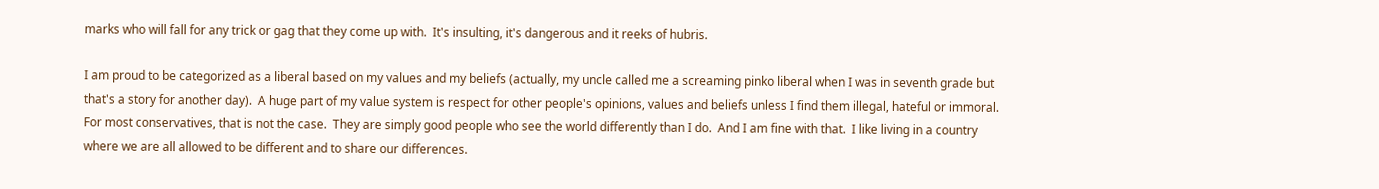marks who will fall for any trick or gag that they come up with.  It's insulting, it's dangerous and it reeks of hubris.

I am proud to be categorized as a liberal based on my values and my beliefs (actually, my uncle called me a screaming pinko liberal when I was in seventh grade but that's a story for another day).  A huge part of my value system is respect for other people's opinions, values and beliefs unless I find them illegal, hateful or immoral.  For most conservatives, that is not the case.  They are simply good people who see the world differently than I do.  And I am fine with that.  I like living in a country where we are all allowed to be different and to share our differences.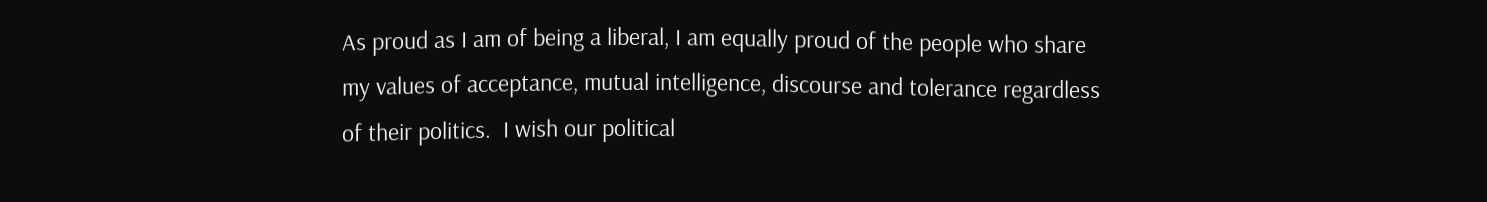As proud as I am of being a liberal, I am equally proud of the people who share my values of acceptance, mutual intelligence, discourse and tolerance regardless of their politics.  I wish our political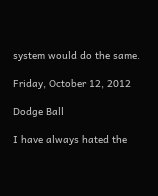system would do the same.

Friday, October 12, 2012

Dodge Ball

I have always hated the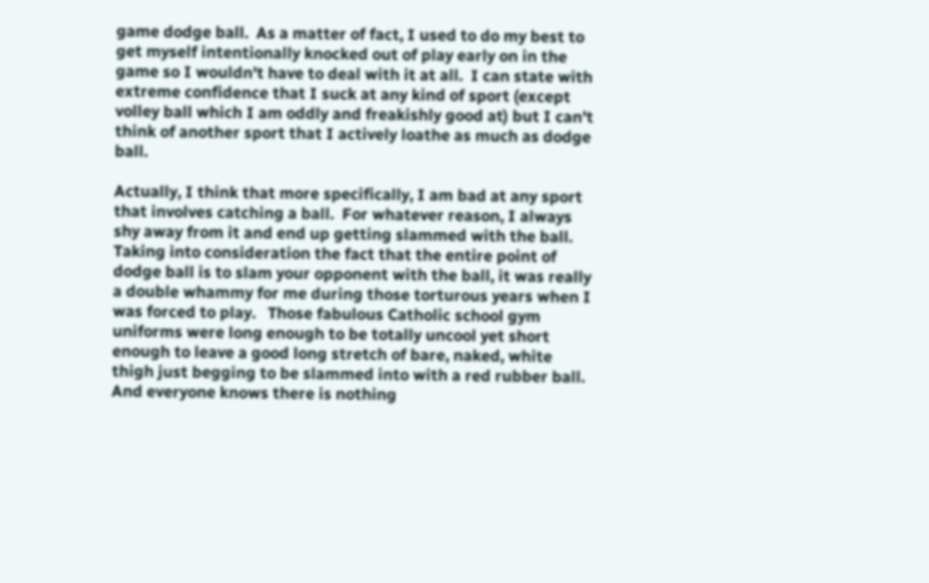game dodge ball.  As a matter of fact, I used to do my best to get myself intentionally knocked out of play early on in the game so I wouldn't have to deal with it at all.  I can state with extreme confidence that I suck at any kind of sport (except volley ball which I am oddly and freakishly good at) but I can't think of another sport that I actively loathe as much as dodge ball.

Actually, I think that more specifically, I am bad at any sport that involves catching a ball.  For whatever reason, I always shy away from it and end up getting slammed with the ball.  Taking into consideration the fact that the entire point of dodge ball is to slam your opponent with the ball, it was really a double whammy for me during those torturous years when I was forced to play.   Those fabulous Catholic school gym uniforms were long enough to be totally uncool yet short enough to leave a good long stretch of bare, naked, white thigh just begging to be slammed into with a red rubber ball.  And everyone knows there is nothing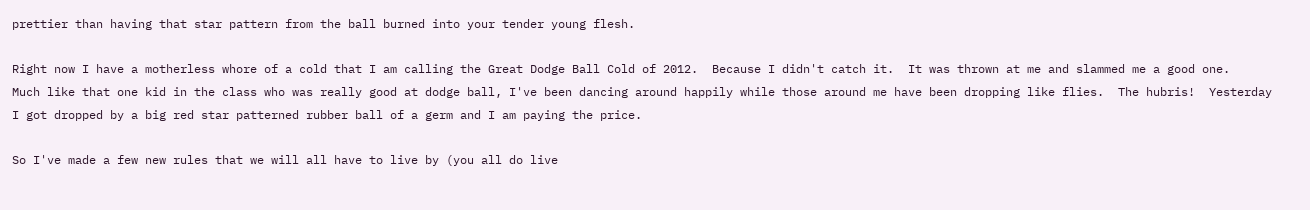prettier than having that star pattern from the ball burned into your tender young flesh.

Right now I have a motherless whore of a cold that I am calling the Great Dodge Ball Cold of 2012.  Because I didn't catch it.  It was thrown at me and slammed me a good one.   Much like that one kid in the class who was really good at dodge ball, I've been dancing around happily while those around me have been dropping like flies.  The hubris!  Yesterday I got dropped by a big red star patterned rubber ball of a germ and I am paying the price.

So I've made a few new rules that we will all have to live by (you all do live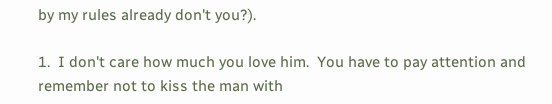by my rules already don't you?).

1.  I don't care how much you love him.  You have to pay attention and remember not to kiss the man with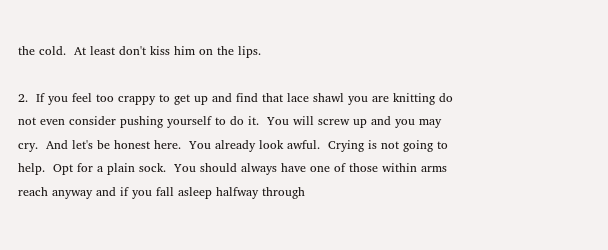the cold.  At least don't kiss him on the lips.

2.  If you feel too crappy to get up and find that lace shawl you are knitting do not even consider pushing yourself to do it.  You will screw up and you may cry.  And let's be honest here.  You already look awful.  Crying is not going to help.  Opt for a plain sock.  You should always have one of those within arms reach anyway and if you fall asleep halfway through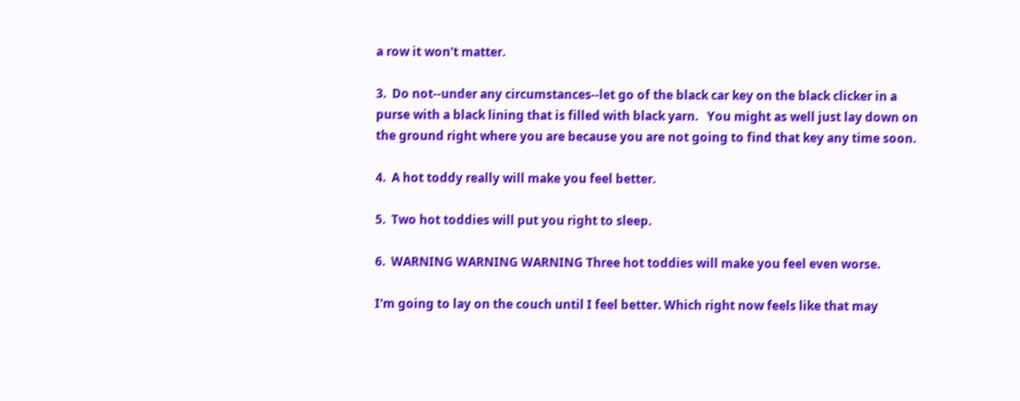a row it won't matter.

3.  Do not--under any circumstances--let go of the black car key on the black clicker in a purse with a black lining that is filled with black yarn.   You might as well just lay down on the ground right where you are because you are not going to find that key any time soon.

4.  A hot toddy really will make you feel better.

5.  Two hot toddies will put you right to sleep.

6.  WARNING WARNING WARNING Three hot toddies will make you feel even worse.

I'm going to lay on the couch until I feel better. Which right now feels like that may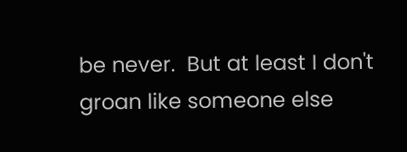be never.  But at least I don't groan like someone else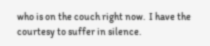who is on the couch right now.  I have the courtesy to suffer in silence.